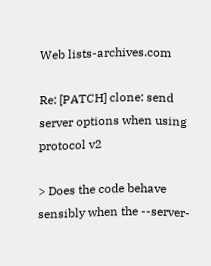Web lists-archives.com

Re: [PATCH] clone: send server options when using protocol v2

> Does the code behave sensibly when the --server-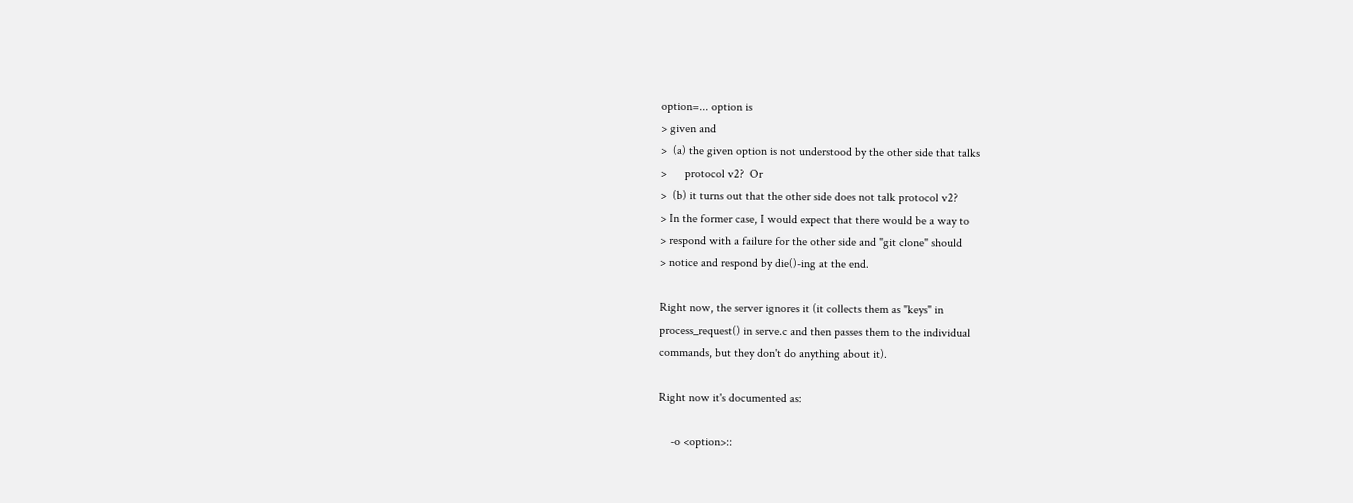option=... option is
> given and
>  (a) the given option is not understood by the other side that talks
>      protocol v2?  Or
>  (b) it turns out that the other side does not talk protocol v2?
> In the former case, I would expect that there would be a way to
> respond with a failure for the other side and "git clone" should
> notice and respond by die()-ing at the end.

Right now, the server ignores it (it collects them as "keys" in
process_request() in serve.c and then passes them to the individual
commands, but they don't do anything about it).

Right now it's documented as:

    -o <option>::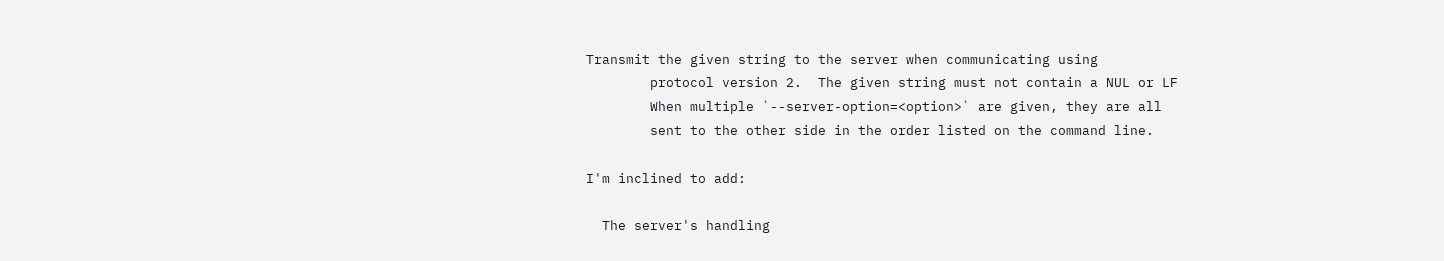Transmit the given string to the server when communicating using
        protocol version 2.  The given string must not contain a NUL or LF
        When multiple `--server-option=<option>` are given, they are all
        sent to the other side in the order listed on the command line.

I'm inclined to add:

  The server's handling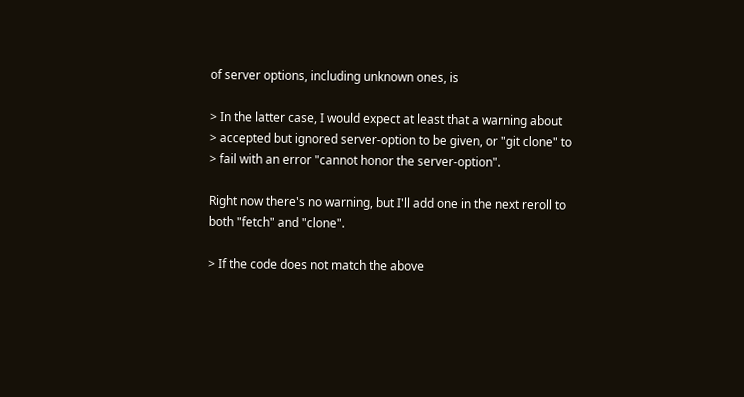of server options, including unknown ones, is

> In the latter case, I would expect at least that a warning about
> accepted but ignored server-option to be given, or "git clone" to
> fail with an error "cannot honor the server-option".

Right now there's no warning, but I'll add one in the next reroll to
both "fetch" and "clone".

> If the code does not match the above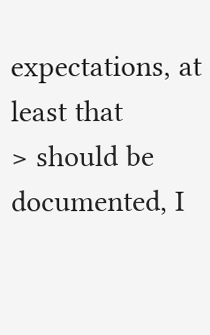expectations, at least that
> should be documented, I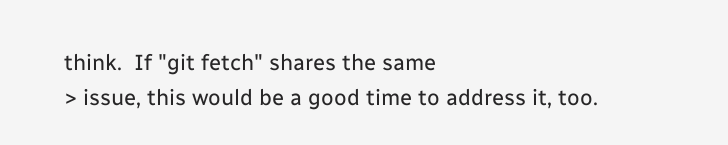think.  If "git fetch" shares the same
> issue, this would be a good time to address it, too.